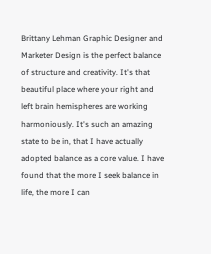Brittany Lehman Graphic Designer and Marketer Design is the perfect balance of structure and creativity. It's that beautiful place where your right and left brain hemispheres are working harmoniously. It's such an amazing state to be in, that I have actually adopted balance as a core value. I have found that the more I seek balance in life, the more I can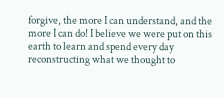forgive, the more I can understand, and the more I can do! I believe we were put on this earth to learn and spend every day reconstructing what we thought to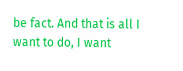be fact. And that is all I want to do, I want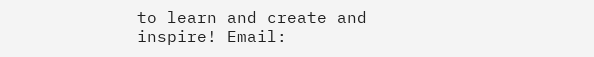to learn and create and inspire! Email: